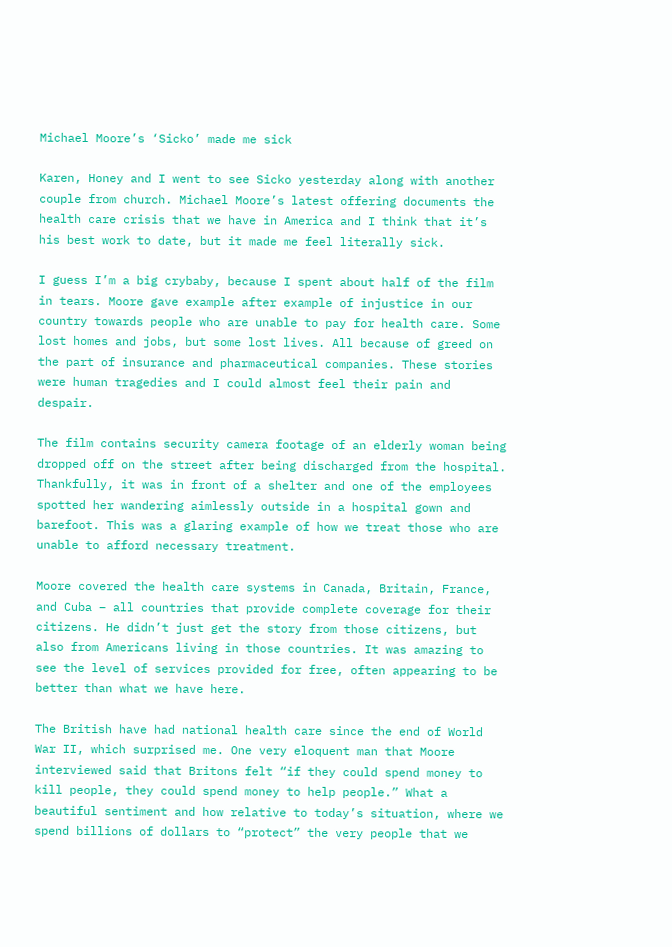Michael Moore’s ‘Sicko’ made me sick

Karen, Honey and I went to see Sicko yesterday along with another couple from church. Michael Moore’s latest offering documents the health care crisis that we have in America and I think that it’s his best work to date, but it made me feel literally sick.

I guess I’m a big crybaby, because I spent about half of the film in tears. Moore gave example after example of injustice in our country towards people who are unable to pay for health care. Some lost homes and jobs, but some lost lives. All because of greed on the part of insurance and pharmaceutical companies. These stories were human tragedies and I could almost feel their pain and despair.

The film contains security camera footage of an elderly woman being dropped off on the street after being discharged from the hospital. Thankfully, it was in front of a shelter and one of the employees spotted her wandering aimlessly outside in a hospital gown and barefoot. This was a glaring example of how we treat those who are unable to afford necessary treatment.

Moore covered the health care systems in Canada, Britain, France, and Cuba – all countries that provide complete coverage for their citizens. He didn’t just get the story from those citizens, but also from Americans living in those countries. It was amazing to see the level of services provided for free, often appearing to be better than what we have here.

The British have had national health care since the end of World War II, which surprised me. One very eloquent man that Moore interviewed said that Britons felt “if they could spend money to kill people, they could spend money to help people.” What a beautiful sentiment and how relative to today’s situation, where we spend billions of dollars to “protect” the very people that we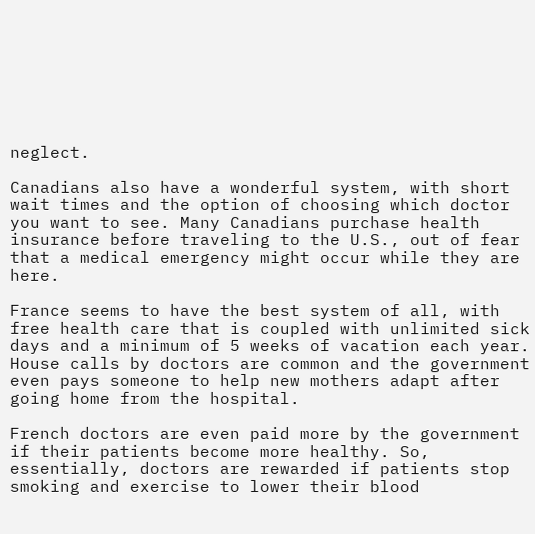neglect.

Canadians also have a wonderful system, with short wait times and the option of choosing which doctor you want to see. Many Canadians purchase health insurance before traveling to the U.S., out of fear that a medical emergency might occur while they are here.

France seems to have the best system of all, with free health care that is coupled with unlimited sick days and a minimum of 5 weeks of vacation each year. House calls by doctors are common and the government even pays someone to help new mothers adapt after going home from the hospital.

French doctors are even paid more by the government if their patients become more healthy. So, essentially, doctors are rewarded if patients stop smoking and exercise to lower their blood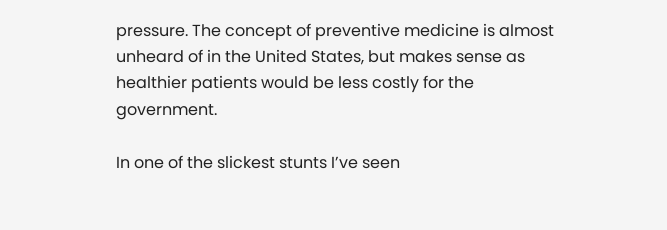pressure. The concept of preventive medicine is almost unheard of in the United States, but makes sense as healthier patients would be less costly for the government.

In one of the slickest stunts I’ve seen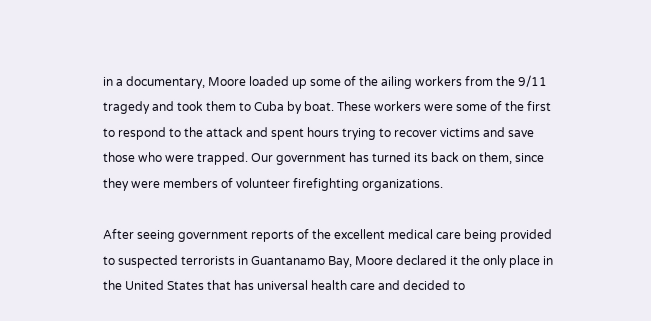in a documentary, Moore loaded up some of the ailing workers from the 9/11 tragedy and took them to Cuba by boat. These workers were some of the first to respond to the attack and spent hours trying to recover victims and save those who were trapped. Our government has turned its back on them, since they were members of volunteer firefighting organizations.

After seeing government reports of the excellent medical care being provided to suspected terrorists in Guantanamo Bay, Moore declared it the only place in the United States that has universal health care and decided to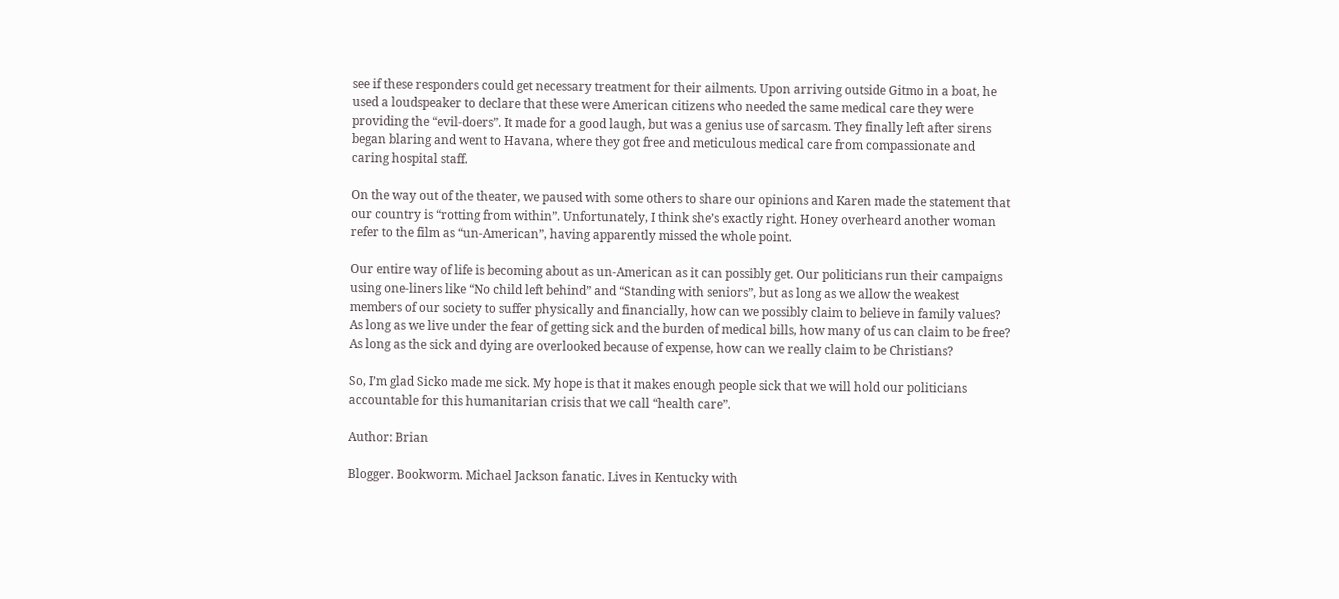see if these responders could get necessary treatment for their ailments. Upon arriving outside Gitmo in a boat, he used a loudspeaker to declare that these were American citizens who needed the same medical care they were providing the “evil-doers”. It made for a good laugh, but was a genius use of sarcasm. They finally left after sirens began blaring and went to Havana, where they got free and meticulous medical care from compassionate and caring hospital staff.

On the way out of the theater, we paused with some others to share our opinions and Karen made the statement that our country is “rotting from within”. Unfortunately, I think she’s exactly right. Honey overheard another woman refer to the film as “un-American”, having apparently missed the whole point.

Our entire way of life is becoming about as un-American as it can possibly get. Our politicians run their campaigns using one-liners like “No child left behind” and “Standing with seniors”, but as long as we allow the weakest members of our society to suffer physically and financially, how can we possibly claim to believe in family values? As long as we live under the fear of getting sick and the burden of medical bills, how many of us can claim to be free? As long as the sick and dying are overlooked because of expense, how can we really claim to be Christians?

So, I’m glad Sicko made me sick. My hope is that it makes enough people sick that we will hold our politicians accountable for this humanitarian crisis that we call “health care”.

Author: Brian

Blogger. Bookworm. Michael Jackson fanatic. Lives in Kentucky with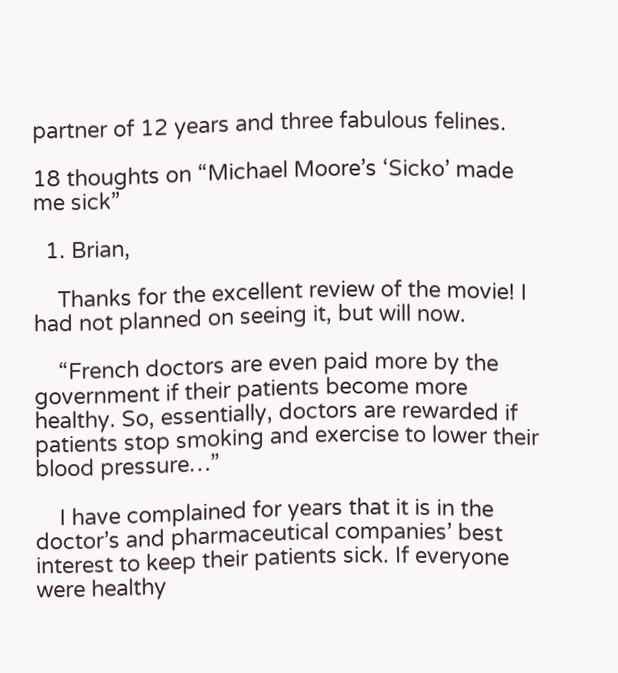partner of 12 years and three fabulous felines.

18 thoughts on “Michael Moore’s ‘Sicko’ made me sick”

  1. Brian,

    Thanks for the excellent review of the movie! I had not planned on seeing it, but will now.

    “French doctors are even paid more by the government if their patients become more healthy. So, essentially, doctors are rewarded if patients stop smoking and exercise to lower their blood pressure…”

    I have complained for years that it is in the doctor’s and pharmaceutical companies’ best interest to keep their patients sick. If everyone were healthy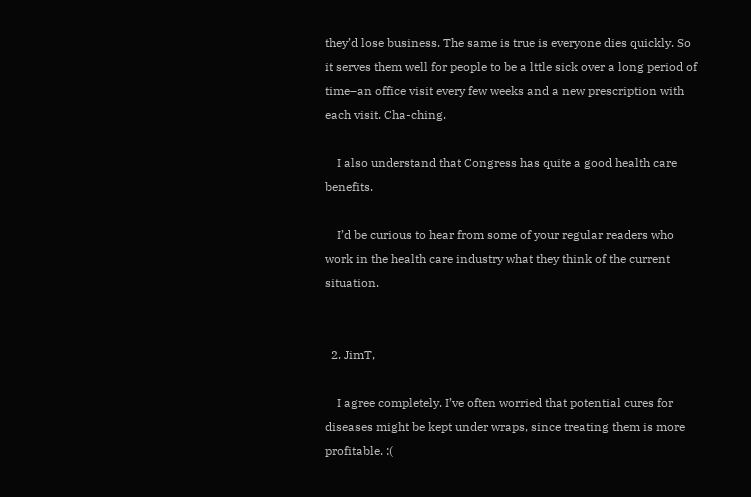they’d lose business. The same is true is everyone dies quickly. So it serves them well for people to be a lttle sick over a long period of time–an office visit every few weeks and a new prescription with each visit. Cha-ching.

    I also understand that Congress has quite a good health care benefits.

    I’d be curious to hear from some of your regular readers who work in the health care industry what they think of the current situation.


  2. JimT,

    I agree completely. I’ve often worried that potential cures for diseases might be kept under wraps, since treating them is more profitable. :(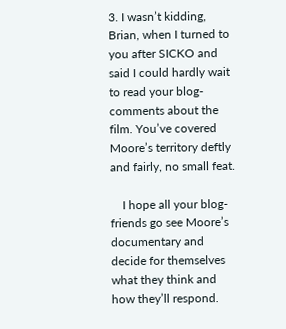3. I wasn’t kidding, Brian, when I turned to you after SICKO and said I could hardly wait to read your blog-comments about the film. You’ve covered Moore’s territory deftly and fairly, no small feat.

    I hope all your blog-friends go see Moore’s documentary and decide for themselves what they think and how they’ll respond.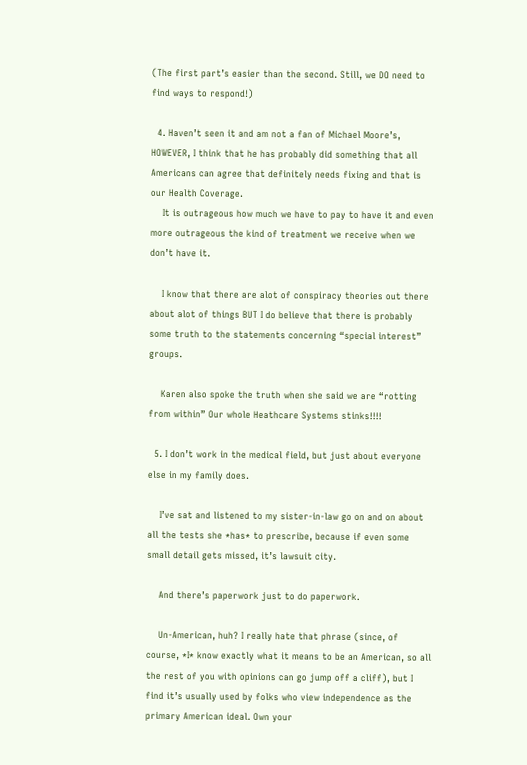(The first part’s easier than the second. Still, we DO need to find ways to respond!)

  4. Haven’t seen it and am not a fan of Michael Moore’s, HOWEVER, I think that he has probably did something that all Americans can agree that definitely needs fixing and that is our Health Coverage.
    It is outrageous how much we have to pay to have it and even more outrageous the kind of treatment we receive when we don’t have it.

    I know that there are alot of conspiracy theories out there about alot of things BUT I do believe that there is probably some truth to the statements concerning “special interest” groups.

    Karen also spoke the truth when she said we are “rotting from within” Our whole Heathcare Systems stinks!!!!

  5. I don’t work in the medical field, but just about everyone else in my family does.

    I’ve sat and listened to my sister-in-law go on and on about all the tests she *has* to prescribe, because if even some small detail gets missed, it’s lawsuit city.

    And there’s paperwork just to do paperwork.

    Un-American, huh? I really hate that phrase (since, of course, *I* know exactly what it means to be an American, so all the rest of you with opinions can go jump off a cliff), but I find it’s usually used by folks who view independence as the primary American ideal. Own your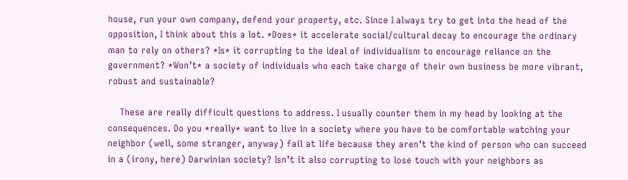house, run your own company, defend your property, etc. Since I always try to get into the head of the opposition, I think about this a lot. *Does* it accelerate social/cultural decay to encourage the ordinary man to rely on others? *Is* it corrupting to the ideal of individualism to encourage reliance on the government? *Won’t* a society of individuals who each take charge of their own business be more vibrant, robust and sustainable?

    These are really difficult questions to address. I usually counter them in my head by looking at the consequences. Do you *really* want to live in a society where you have to be comfortable watching your neighbor (well, some stranger, anyway) fail at life because they aren’t the kind of person who can succeed in a (irony, here) Darwinian society? Isn’t it also corrupting to lose touch with your neighbors as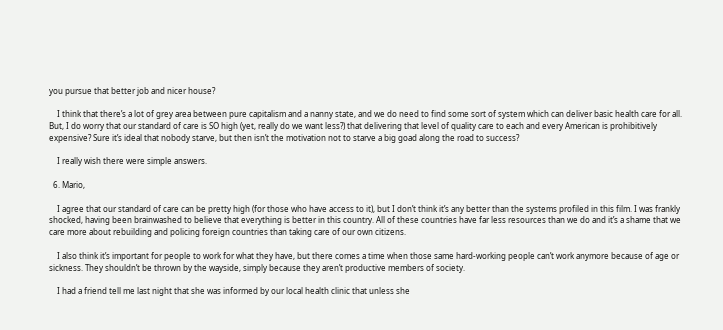you pursue that better job and nicer house?

    I think that there’s a lot of grey area between pure capitalism and a nanny state, and we do need to find some sort of system which can deliver basic health care for all. But, I do worry that our standard of care is SO high (yet, really do we want less?) that delivering that level of quality care to each and every American is prohibitively expensive? Sure it’s ideal that nobody starve, but then isn’t the motivation not to starve a big goad along the road to success?

    I really wish there were simple answers.

  6. Mario,

    I agree that our standard of care can be pretty high (for those who have access to it), but I don’t think it’s any better than the systems profiled in this film. I was frankly shocked, having been brainwashed to believe that everything is better in this country. All of these countries have far less resources than we do and it’s a shame that we care more about rebuilding and policing foreign countries than taking care of our own citizens.

    I also think it’s important for people to work for what they have, but there comes a time when those same hard-working people can’t work anymore because of age or sickness. They shouldn’t be thrown by the wayside, simply because they aren’t productive members of society.

    I had a friend tell me last night that she was informed by our local health clinic that unless she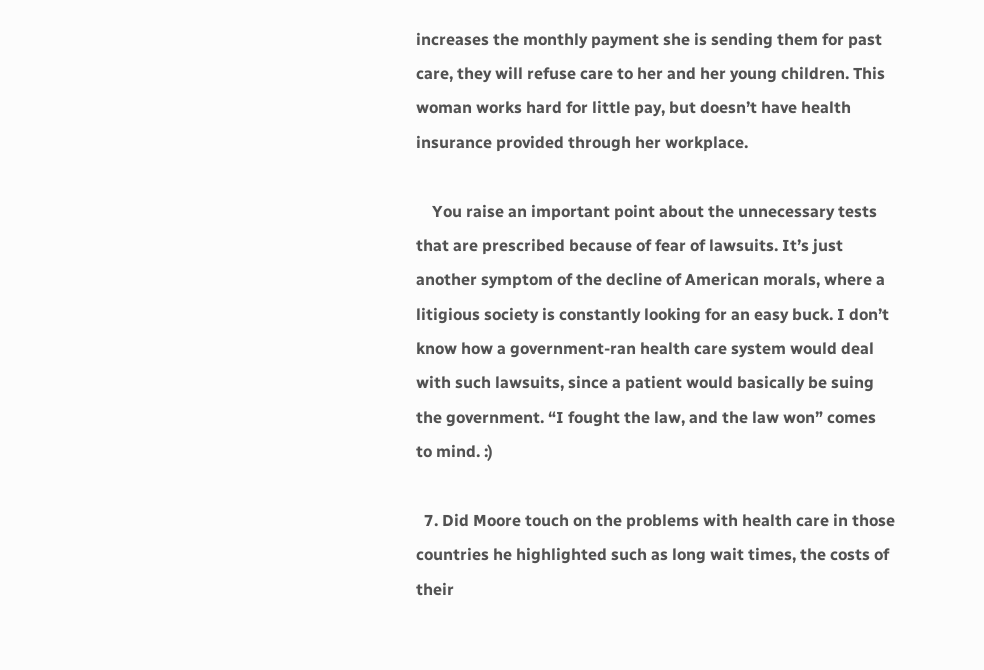increases the monthly payment she is sending them for past care, they will refuse care to her and her young children. This woman works hard for little pay, but doesn’t have health insurance provided through her workplace.

    You raise an important point about the unnecessary tests that are prescribed because of fear of lawsuits. It’s just another symptom of the decline of American morals, where a litigious society is constantly looking for an easy buck. I don’t know how a government-ran health care system would deal with such lawsuits, since a patient would basically be suing the government. “I fought the law, and the law won” comes to mind. :)

  7. Did Moore touch on the problems with health care in those countries he highlighted such as long wait times, the costs of their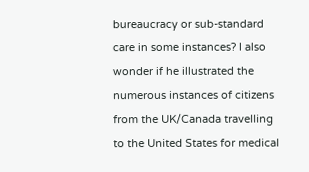bureaucracy or sub-standard care in some instances? I also wonder if he illustrated the numerous instances of citizens from the UK/Canada travelling to the United States for medical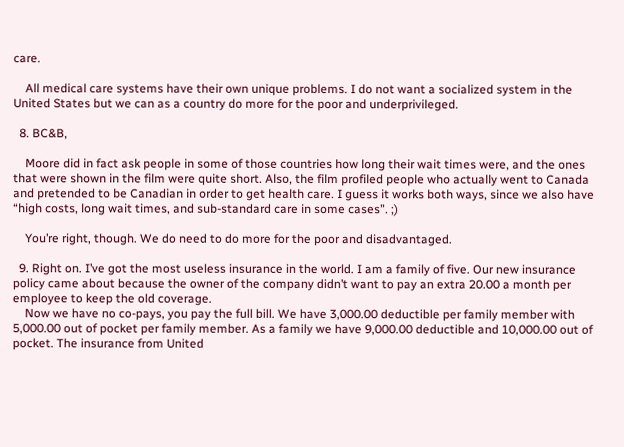care.

    All medical care systems have their own unique problems. I do not want a socialized system in the United States but we can as a country do more for the poor and underprivileged.

  8. BC&B,

    Moore did in fact ask people in some of those countries how long their wait times were, and the ones that were shown in the film were quite short. Also, the film profiled people who actually went to Canada and pretended to be Canadian in order to get health care. I guess it works both ways, since we also have “high costs, long wait times, and sub-standard care in some cases”. ;)

    You’re right, though. We do need to do more for the poor and disadvantaged.

  9. Right on. I’ve got the most useless insurance in the world. I am a family of five. Our new insurance policy came about because the owner of the company didn’t want to pay an extra 20.00 a month per employee to keep the old coverage.
    Now we have no co-pays, you pay the full bill. We have 3,000.00 deductible per family member with 5,000.00 out of pocket per family member. As a family we have 9,000.00 deductible and 10,000.00 out of pocket. The insurance from United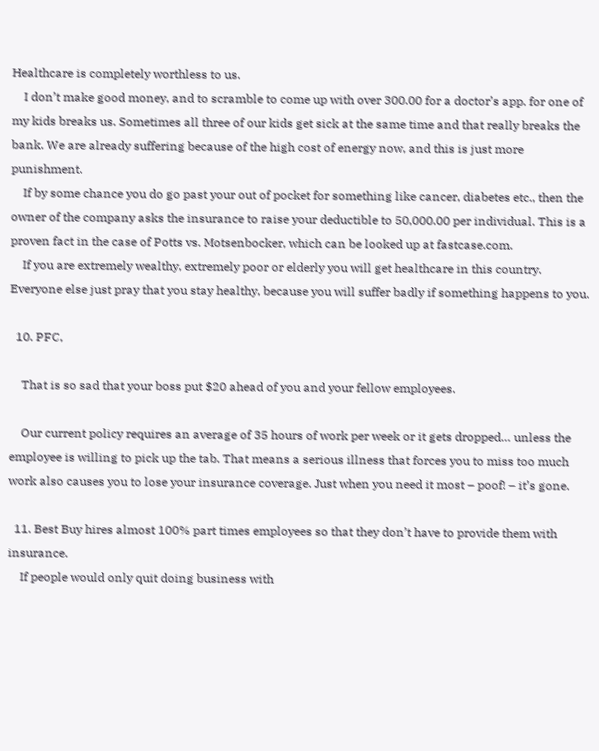Healthcare is completely worthless to us.
    I don’t make good money, and to scramble to come up with over 300.00 for a doctor’s app. for one of my kids breaks us. Sometimes all three of our kids get sick at the same time and that really breaks the bank. We are already suffering because of the high cost of energy now, and this is just more punishment.
    If by some chance you do go past your out of pocket for something like cancer, diabetes etc., then the owner of the company asks the insurance to raise your deductible to 50,000.00 per individual. This is a proven fact in the case of Potts vs. Motsenbocker, which can be looked up at fastcase.com.
    If you are extremely wealthy, extremely poor or elderly you will get healthcare in this country. Everyone else just pray that you stay healthy, because you will suffer badly if something happens to you.

  10. PFC,

    That is so sad that your boss put $20 ahead of you and your fellow employees.

    Our current policy requires an average of 35 hours of work per week or it gets dropped… unless the employee is willing to pick up the tab. That means a serious illness that forces you to miss too much work also causes you to lose your insurance coverage. Just when you need it most – poof! – it’s gone.

  11. Best Buy hires almost 100% part times employees so that they don’t have to provide them with insurance.
    If people would only quit doing business with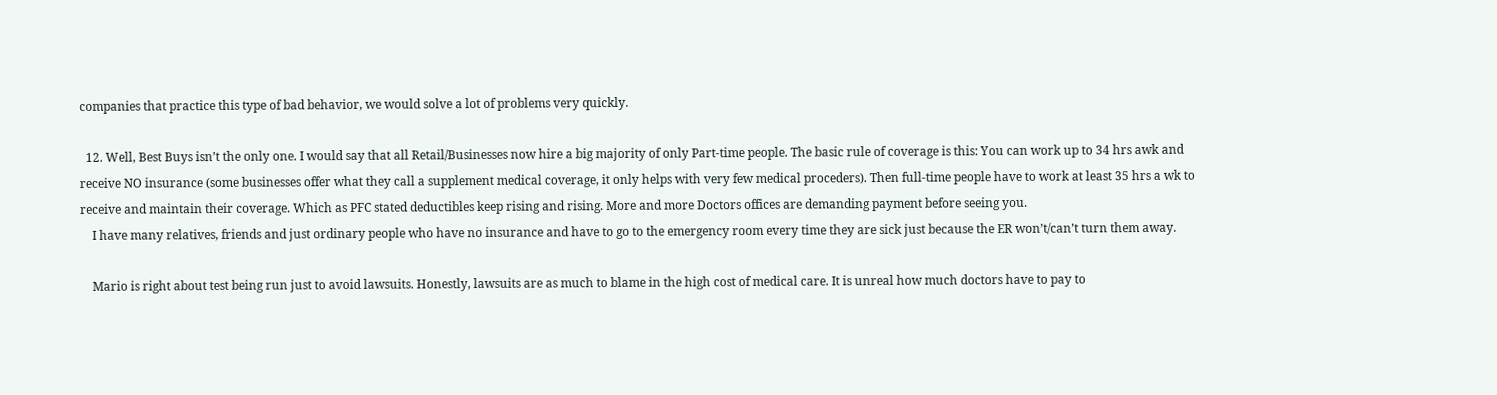companies that practice this type of bad behavior, we would solve a lot of problems very quickly.

  12. Well, Best Buys isn’t the only one. I would say that all Retail/Businesses now hire a big majority of only Part-time people. The basic rule of coverage is this: You can work up to 34 hrs awk and receive NO insurance (some businesses offer what they call a supplement medical coverage, it only helps with very few medical proceders). Then full-time people have to work at least 35 hrs a wk to receive and maintain their coverage. Which as PFC stated deductibles keep rising and rising. More and more Doctors offices are demanding payment before seeing you.
    I have many relatives, friends and just ordinary people who have no insurance and have to go to the emergency room every time they are sick just because the ER won’t/can’t turn them away.

    Mario is right about test being run just to avoid lawsuits. Honestly, lawsuits are as much to blame in the high cost of medical care. It is unreal how much doctors have to pay to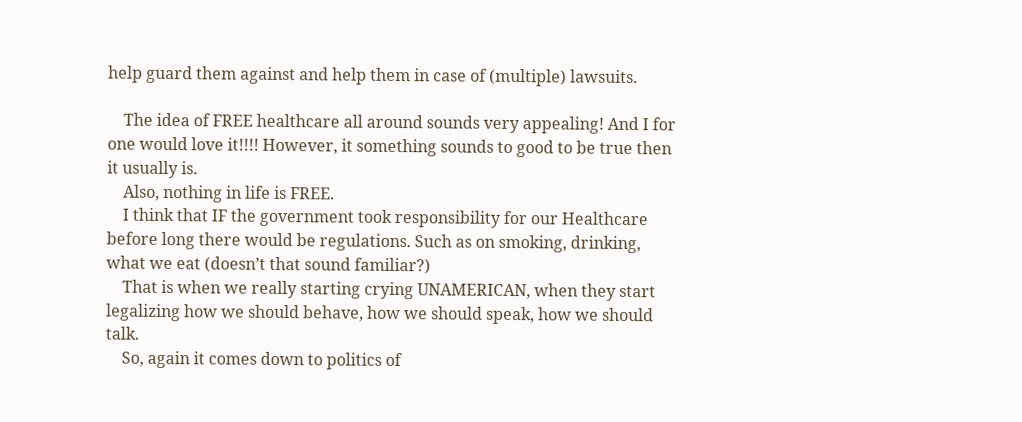help guard them against and help them in case of (multiple) lawsuits.

    The idea of FREE healthcare all around sounds very appealing! And I for one would love it!!!! However, it something sounds to good to be true then it usually is.
    Also, nothing in life is FREE.
    I think that IF the government took responsibility for our Healthcare before long there would be regulations. Such as on smoking, drinking, what we eat (doesn’t that sound familiar?)
    That is when we really starting crying UNAMERICAN, when they start legalizing how we should behave, how we should speak, how we should talk.
    So, again it comes down to politics of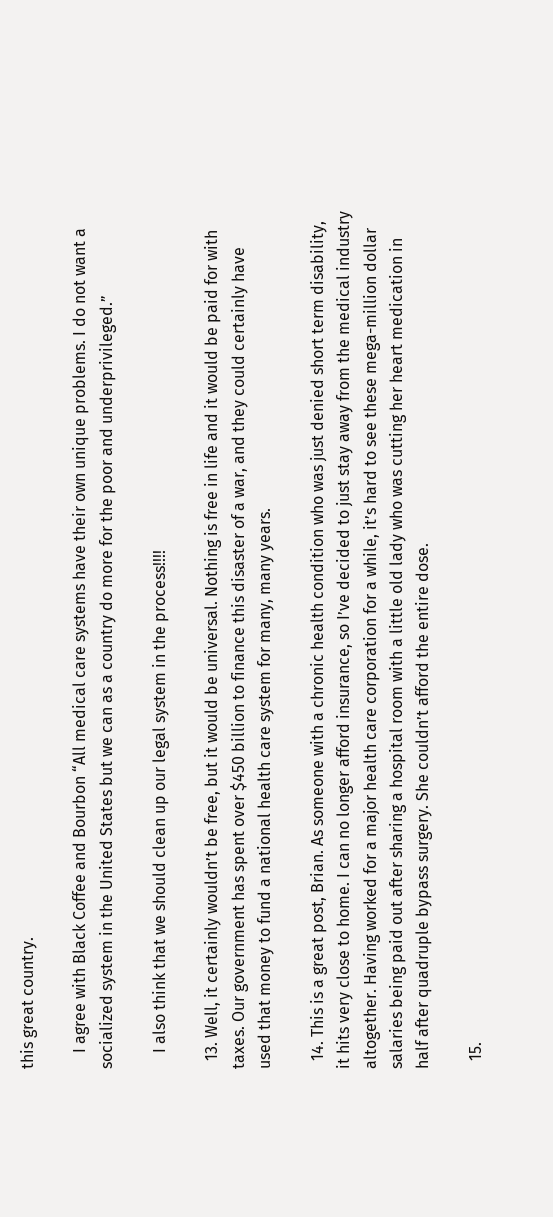this great country.

    I agree with Black Coffee and Bourbon “All medical care systems have their own unique problems. I do not want a socialized system in the United States but we can as a country do more for the poor and underprivileged.”

    I also think that we should clean up our legal system in the process!!!!

  13. Well, it certainly wouldn’t be free, but it would be universal. Nothing is free in life and it would be paid for with taxes. Our government has spent over $450 billion to finance this disaster of a war, and they could certainly have used that money to fund a national health care system for many, many years.

  14. This is a great post, Brian. As someone with a chronic health condition who was just denied short term disability, it hits very close to home. I can no longer afford insurance, so I’ve decided to just stay away from the medical industry altogether. Having worked for a major health care corporation for a while, it’s hard to see these mega-million dollar salaries being paid out after sharing a hospital room with a little old lady who was cutting her heart medication in half after quadruple bypass surgery. She couldn’t afford the entire dose.

  15.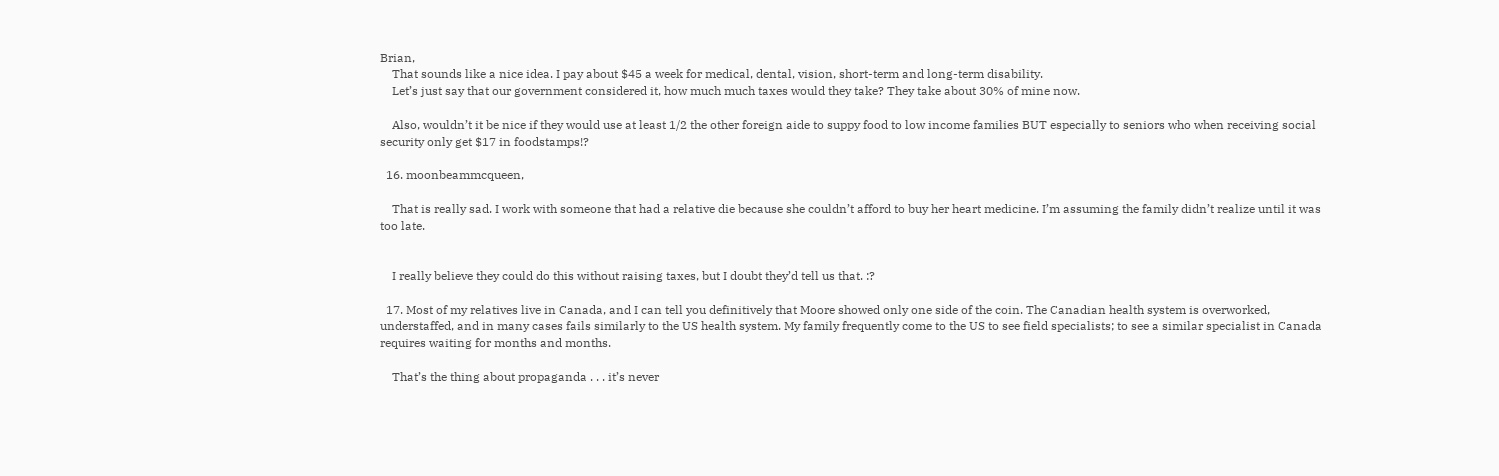Brian,
    That sounds like a nice idea. I pay about $45 a week for medical, dental, vision, short-term and long-term disability.
    Let’s just say that our government considered it, how much much taxes would they take? They take about 30% of mine now.

    Also, wouldn’t it be nice if they would use at least 1/2 the other foreign aide to suppy food to low income families BUT especially to seniors who when receiving social security only get $17 in foodstamps!?

  16. moonbeammcqueen,

    That is really sad. I work with someone that had a relative die because she couldn’t afford to buy her heart medicine. I’m assuming the family didn’t realize until it was too late.


    I really believe they could do this without raising taxes, but I doubt they’d tell us that. :?

  17. Most of my relatives live in Canada, and I can tell you definitively that Moore showed only one side of the coin. The Canadian health system is overworked, understaffed, and in many cases fails similarly to the US health system. My family frequently come to the US to see field specialists; to see a similar specialist in Canada requires waiting for months and months.

    That’s the thing about propaganda . . . it’s never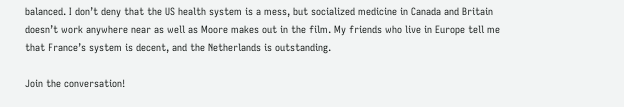balanced. I don’t deny that the US health system is a mess, but socialized medicine in Canada and Britain doesn’t work anywhere near as well as Moore makes out in the film. My friends who live in Europe tell me that France’s system is decent, and the Netherlands is outstanding.

Join the conversation!